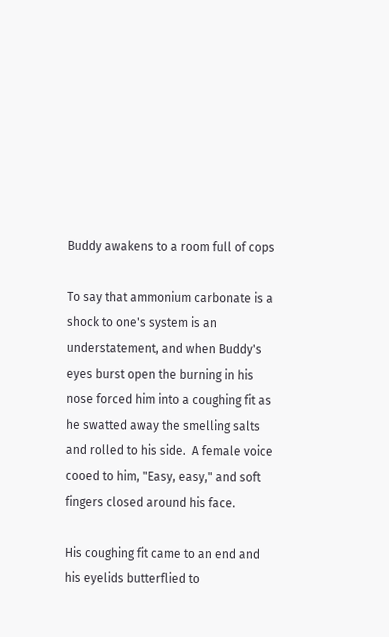Buddy awakens to a room full of cops

To say that ammonium carbonate is a shock to one's system is an understatement, and when Buddy's eyes burst open the burning in his nose forced him into a coughing fit as he swatted away the smelling salts and rolled to his side.  A female voice cooed to him, "Easy, easy," and soft fingers closed around his face.

His coughing fit came to an end and his eyelids butterflied to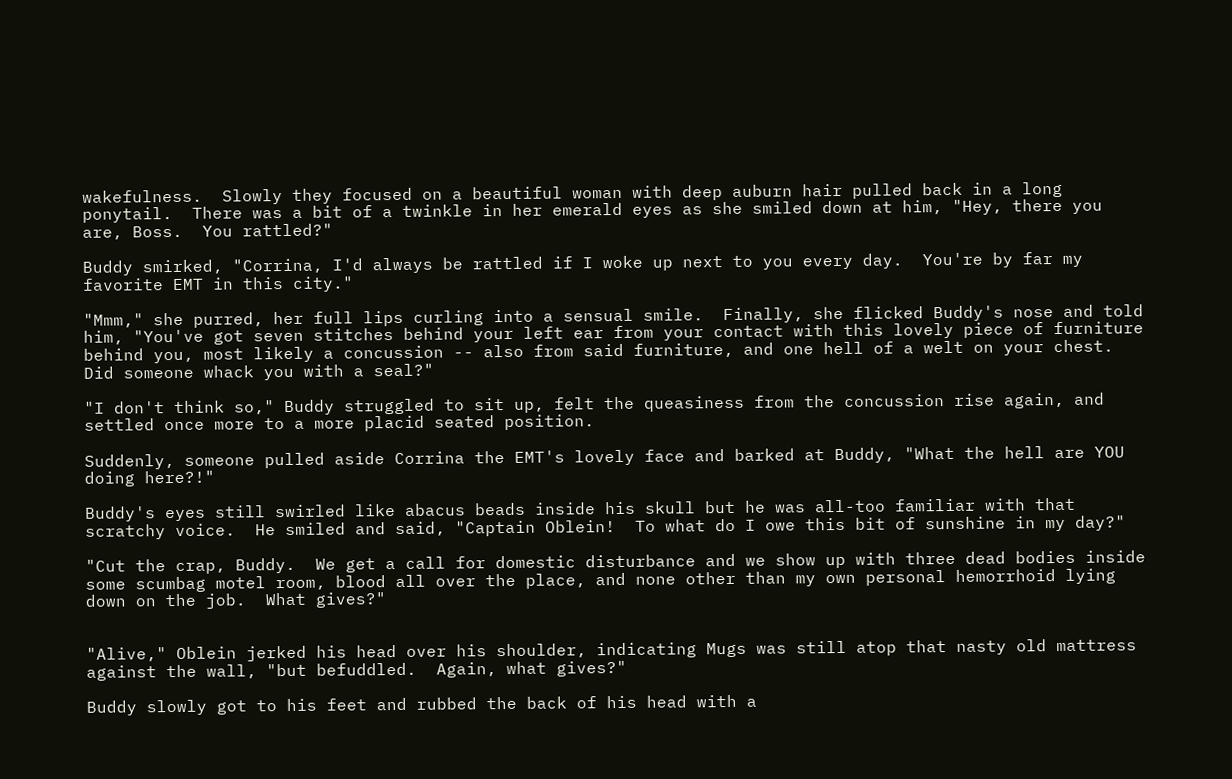wakefulness.  Slowly they focused on a beautiful woman with deep auburn hair pulled back in a long ponytail.  There was a bit of a twinkle in her emerald eyes as she smiled down at him, "Hey, there you are, Boss.  You rattled?"

Buddy smirked, "Corrina, I'd always be rattled if I woke up next to you every day.  You're by far my favorite EMT in this city."

"Mmm," she purred, her full lips curling into a sensual smile.  Finally, she flicked Buddy's nose and told him, "You've got seven stitches behind your left ear from your contact with this lovely piece of furniture behind you, most likely a concussion -- also from said furniture, and one hell of a welt on your chest.  Did someone whack you with a seal?"

"I don't think so," Buddy struggled to sit up, felt the queasiness from the concussion rise again, and settled once more to a more placid seated position.

Suddenly, someone pulled aside Corrina the EMT's lovely face and barked at Buddy, "What the hell are YOU doing here?!"

Buddy's eyes still swirled like abacus beads inside his skull but he was all-too familiar with that scratchy voice.  He smiled and said, "Captain Oblein!  To what do I owe this bit of sunshine in my day?"

"Cut the crap, Buddy.  We get a call for domestic disturbance and we show up with three dead bodies inside some scumbag motel room, blood all over the place, and none other than my own personal hemorrhoid lying down on the job.  What gives?"


"Alive," Oblein jerked his head over his shoulder, indicating Mugs was still atop that nasty old mattress against the wall, "but befuddled.  Again, what gives?"

Buddy slowly got to his feet and rubbed the back of his head with a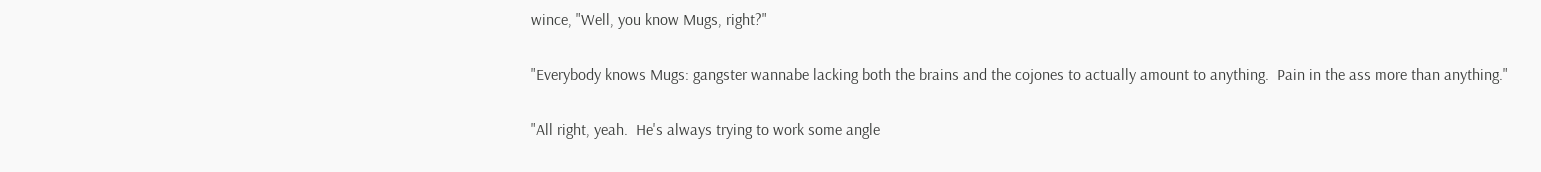wince, "Well, you know Mugs, right?"

"Everybody knows Mugs: gangster wannabe lacking both the brains and the cojones to actually amount to anything.  Pain in the ass more than anything."

"All right, yeah.  He's always trying to work some angle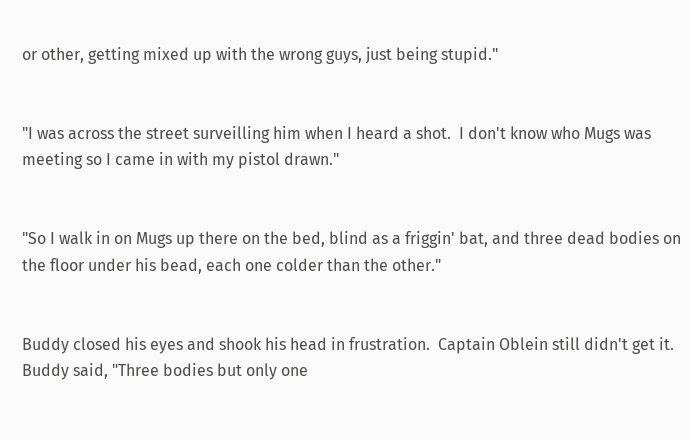or other, getting mixed up with the wrong guys, just being stupid."


"I was across the street surveilling him when I heard a shot.  I don't know who Mugs was meeting so I came in with my pistol drawn."


"So I walk in on Mugs up there on the bed, blind as a friggin' bat, and three dead bodies on the floor under his bead, each one colder than the other."


Buddy closed his eyes and shook his head in frustration.  Captain Oblein still didn't get it.  Buddy said, "Three bodies but only one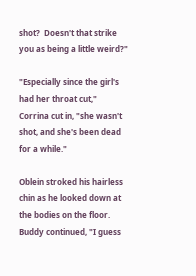shot?  Doesn't that strike you as being a little weird?"

"Especially since the girl's had her throat cut," Corrina cut in, "she wasn't shot, and she's been dead for a while."

Oblein stroked his hairless chin as he looked down at the bodies on the floor.  Buddy continued, "I guess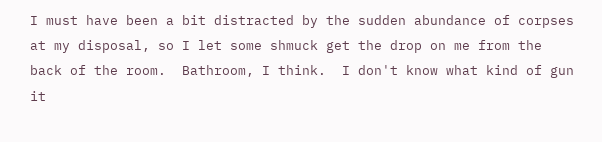I must have been a bit distracted by the sudden abundance of corpses at my disposal, so I let some shmuck get the drop on me from the back of the room.  Bathroom, I think.  I don't know what kind of gun it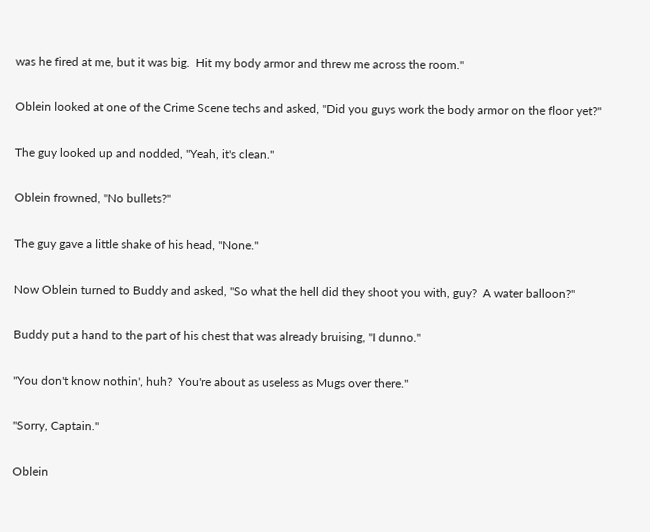was he fired at me, but it was big.  Hit my body armor and threw me across the room."

Oblein looked at one of the Crime Scene techs and asked, "Did you guys work the body armor on the floor yet?"

The guy looked up and nodded, "Yeah, it's clean."

Oblein frowned, "No bullets?"

The guy gave a little shake of his head, "None."

Now Oblein turned to Buddy and asked, "So what the hell did they shoot you with, guy?  A water balloon?"

Buddy put a hand to the part of his chest that was already bruising, "I dunno."

"You don't know nothin', huh?  You're about as useless as Mugs over there."

"Sorry, Captain."

Oblein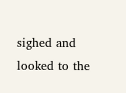sighed and looked to the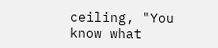ceiling, "You know what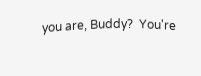you are, Buddy?  You're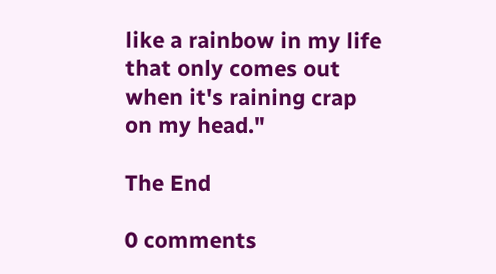like a rainbow in my life that only comes out when it's raining crap on my head."

The End

0 comments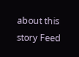about this story Feed